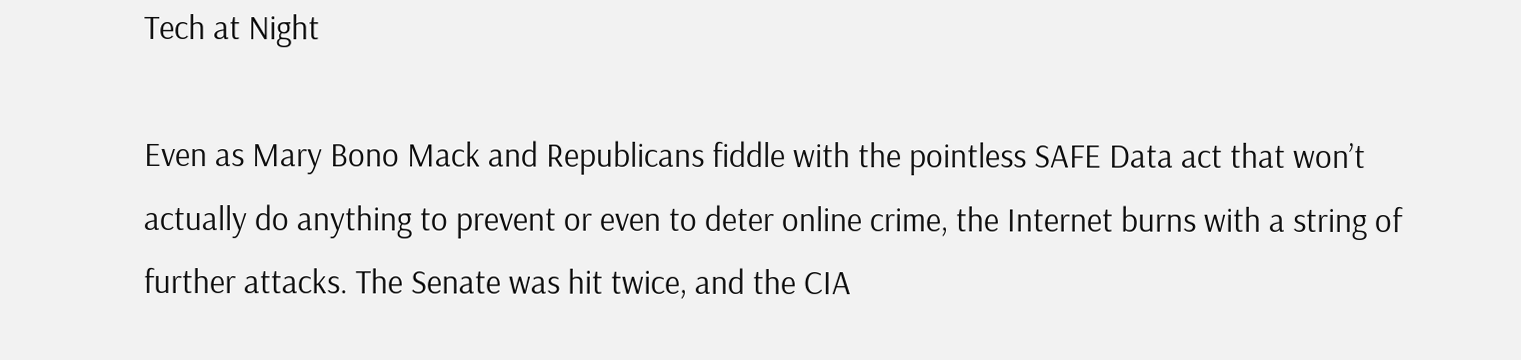Tech at Night

Even as Mary Bono Mack and Republicans fiddle with the pointless SAFE Data act that won’t actually do anything to prevent or even to deter online crime, the Internet burns with a string of further attacks. The Senate was hit twice, and the CIA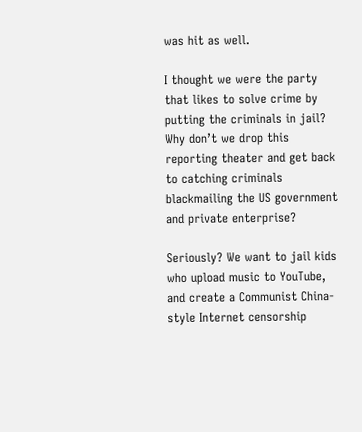was hit as well.

I thought we were the party that likes to solve crime by putting the criminals in jail? Why don’t we drop this reporting theater and get back to catching criminals blackmailing the US government and private enterprise?

Seriously? We want to jail kids who upload music to YouTube, and create a Communist China-style Internet censorship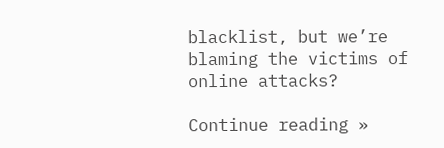blacklist, but we’re blaming the victims of online attacks?

Continue reading »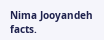Nima Jooyandeh facts.